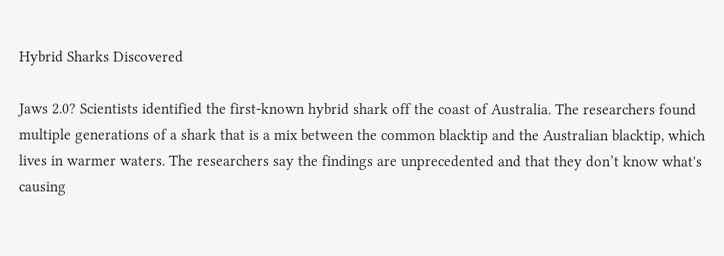Hybrid Sharks Discovered

Jaws 2.0? Scientists identified the first-known hybrid shark off the coast of Australia. The researchers found multiple generations of a shark that is a mix between the common blacktip and the Australian blacktip, which lives in warmer waters. The researchers say the findings are unprecedented and that they don’t know what's causing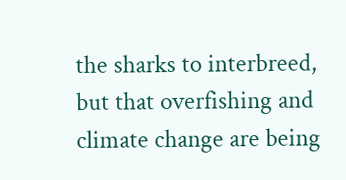the sharks to interbreed, but that overfishing and climate change are being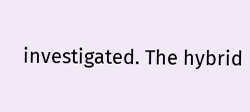investigated. The hybrid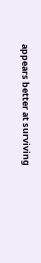appears better at surviving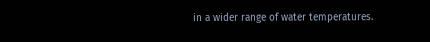in a wider range of water temperatures.